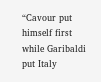“Cavour put himself first while Garibaldi put Italy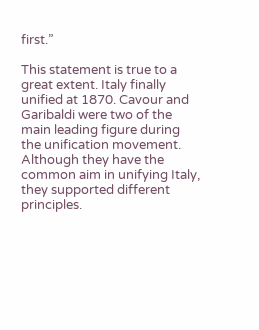first.”

This statement is true to a great extent. Italy finally unified at 1870. Cavour and Garibaldi were two of the main leading figure during the unification movement. Although they have the common aim in unifying Italy, they supported different principles.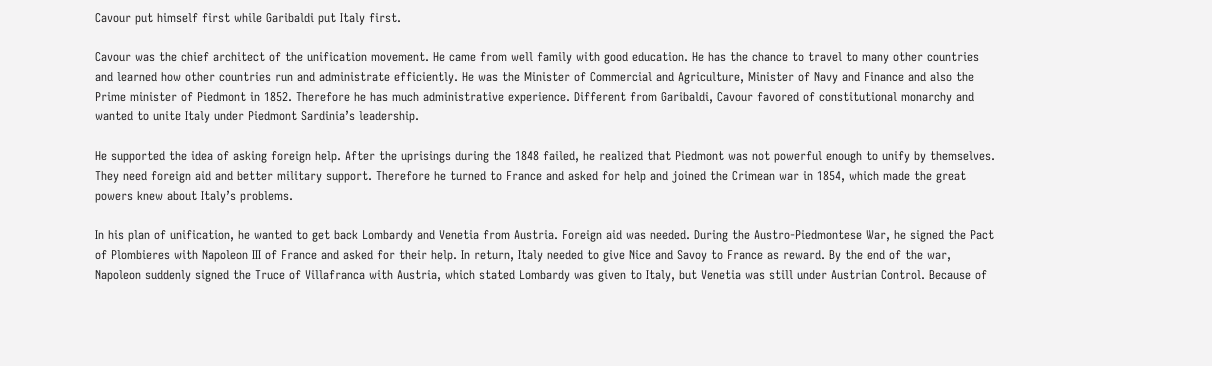Cavour put himself first while Garibaldi put Italy first.

Cavour was the chief architect of the unification movement. He came from well family with good education. He has the chance to travel to many other countries and learned how other countries run and administrate efficiently. He was the Minister of Commercial and Agriculture, Minister of Navy and Finance and also the Prime minister of Piedmont in 1852. Therefore he has much administrative experience. Different from Garibaldi, Cavour favored of constitutional monarchy and wanted to unite Italy under Piedmont Sardinia’s leadership.

He supported the idea of asking foreign help. After the uprisings during the 1848 failed, he realized that Piedmont was not powerful enough to unify by themselves. They need foreign aid and better military support. Therefore he turned to France and asked for help and joined the Crimean war in 1854, which made the great powers knew about Italy’s problems.

In his plan of unification, he wanted to get back Lombardy and Venetia from Austria. Foreign aid was needed. During the Austro-Piedmontese War, he signed the Pact of Plombieres with Napoleon III of France and asked for their help. In return, Italy needed to give Nice and Savoy to France as reward. By the end of the war, Napoleon suddenly signed the Truce of Villafranca with Austria, which stated Lombardy was given to Italy, but Venetia was still under Austrian Control. Because of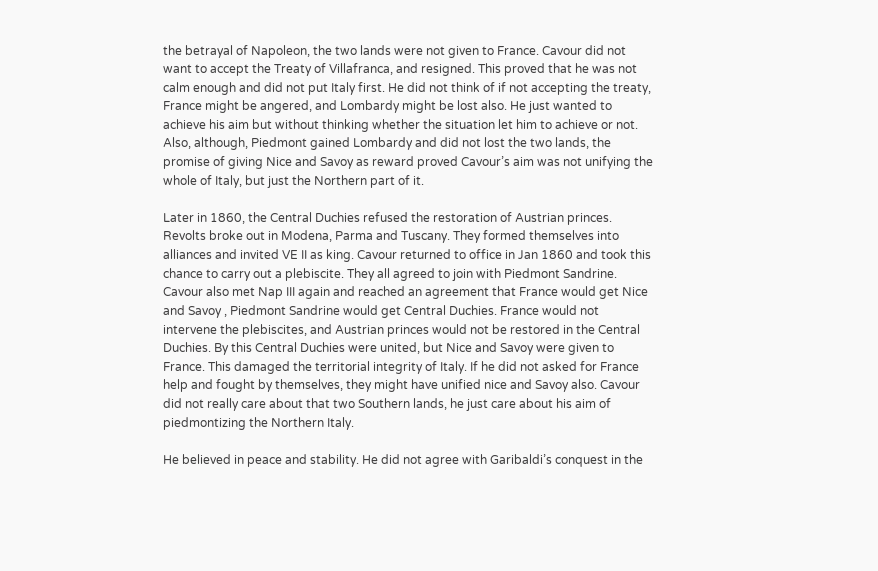the betrayal of Napoleon, the two lands were not given to France. Cavour did not want to accept the Treaty of Villafranca, and resigned. This proved that he was not calm enough and did not put Italy first. He did not think of if not accepting the treaty, France might be angered, and Lombardy might be lost also. He just wanted to achieve his aim but without thinking whether the situation let him to achieve or not. Also, although, Piedmont gained Lombardy and did not lost the two lands, the promise of giving Nice and Savoy as reward proved Cavour’s aim was not unifying the whole of Italy, but just the Northern part of it.

Later in 1860, the Central Duchies refused the restoration of Austrian princes. Revolts broke out in Modena, Parma and Tuscany. They formed themselves into alliances and invited VE II as king. Cavour returned to office in Jan 1860 and took this chance to carry out a plebiscite. They all agreed to join with Piedmont Sandrine. Cavour also met Nap III again and reached an agreement that France would get Nice and Savoy , Piedmont Sandrine would get Central Duchies. France would not intervene the plebiscites, and Austrian princes would not be restored in the Central Duchies. By this Central Duchies were united, but Nice and Savoy were given to France. This damaged the territorial integrity of Italy. If he did not asked for France help and fought by themselves, they might have unified nice and Savoy also. Cavour did not really care about that two Southern lands, he just care about his aim of piedmontizing the Northern Italy.

He believed in peace and stability. He did not agree with Garibaldi’s conquest in the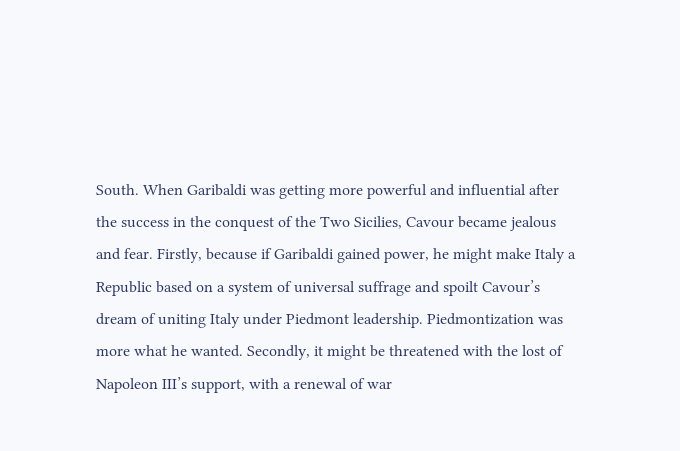South. When Garibaldi was getting more powerful and influential after the success in the conquest of the Two Sicilies, Cavour became jealous and fear. Firstly, because if Garibaldi gained power, he might make Italy a Republic based on a system of universal suffrage and spoilt Cavour’s dream of uniting Italy under Piedmont leadership. Piedmontization was more what he wanted. Secondly, it might be threatened with the lost of Napoleon III’s support, with a renewal of war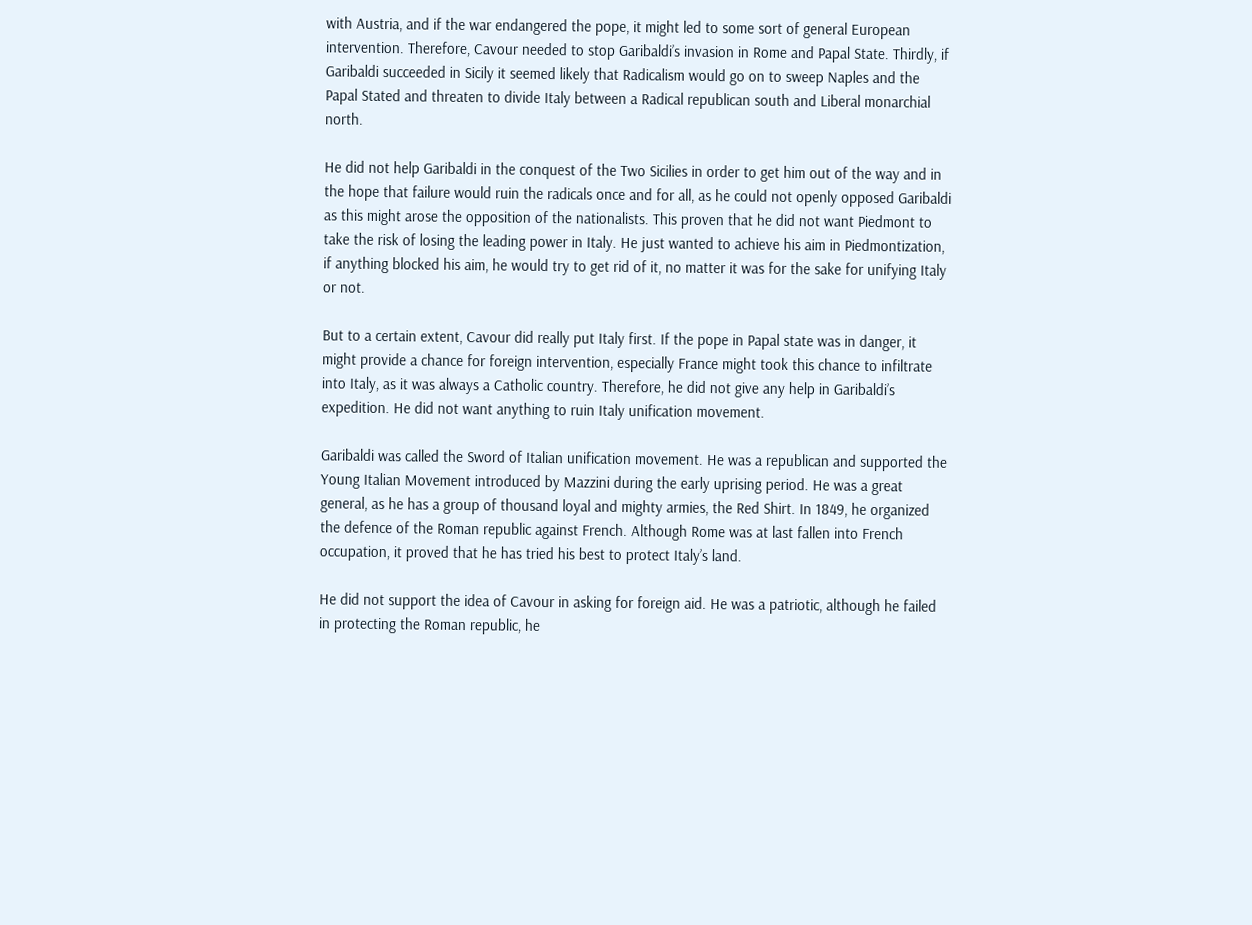with Austria, and if the war endangered the pope, it might led to some sort of general European intervention. Therefore, Cavour needed to stop Garibaldi’s invasion in Rome and Papal State. Thirdly, if Garibaldi succeeded in Sicily it seemed likely that Radicalism would go on to sweep Naples and the Papal Stated and threaten to divide Italy between a Radical republican south and Liberal monarchial north.

He did not help Garibaldi in the conquest of the Two Sicilies in order to get him out of the way and in the hope that failure would ruin the radicals once and for all, as he could not openly opposed Garibaldi as this might arose the opposition of the nationalists. This proven that he did not want Piedmont to take the risk of losing the leading power in Italy. He just wanted to achieve his aim in Piedmontization, if anything blocked his aim, he would try to get rid of it, no matter it was for the sake for unifying Italy or not.

But to a certain extent, Cavour did really put Italy first. If the pope in Papal state was in danger, it might provide a chance for foreign intervention, especially France might took this chance to infiltrate into Italy, as it was always a Catholic country. Therefore, he did not give any help in Garibaldi’s expedition. He did not want anything to ruin Italy unification movement.

Garibaldi was called the Sword of Italian unification movement. He was a republican and supported the Young Italian Movement introduced by Mazzini during the early uprising period. He was a great general, as he has a group of thousand loyal and mighty armies, the Red Shirt. In 1849, he organized the defence of the Roman republic against French. Although Rome was at last fallen into French occupation, it proved that he has tried his best to protect Italy’s land.

He did not support the idea of Cavour in asking for foreign aid. He was a patriotic, although he failed in protecting the Roman republic, he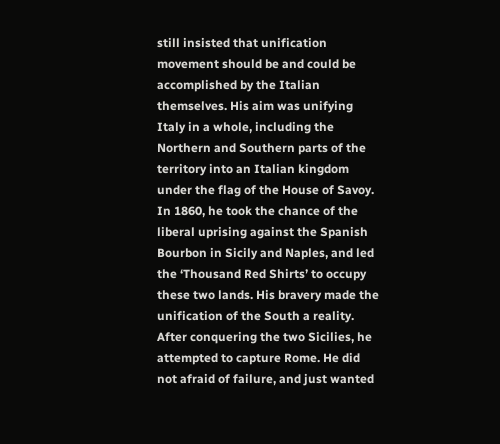still insisted that unification movement should be and could be accomplished by the Italian themselves. His aim was unifying Italy in a whole, including the Northern and Southern parts of the territory into an Italian kingdom under the flag of the House of Savoy. In 1860, he took the chance of the liberal uprising against the Spanish Bourbon in Sicily and Naples, and led the ‘Thousand Red Shirts’ to occupy these two lands. His bravery made the unification of the South a reality. After conquering the two Sicilies, he attempted to capture Rome. He did not afraid of failure, and just wanted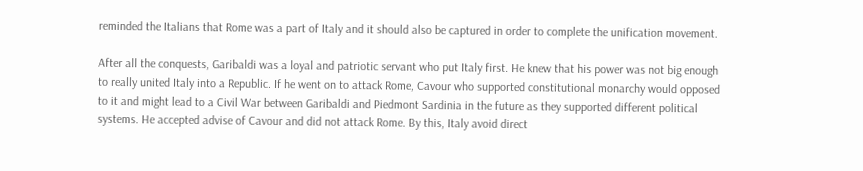reminded the Italians that Rome was a part of Italy and it should also be captured in order to complete the unification movement.

After all the conquests, Garibaldi was a loyal and patriotic servant who put Italy first. He knew that his power was not big enough to really united Italy into a Republic. If he went on to attack Rome, Cavour who supported constitutional monarchy would opposed to it and might lead to a Civil War between Garibaldi and Piedmont Sardinia in the future as they supported different political systems. He accepted advise of Cavour and did not attack Rome. By this, Italy avoid direct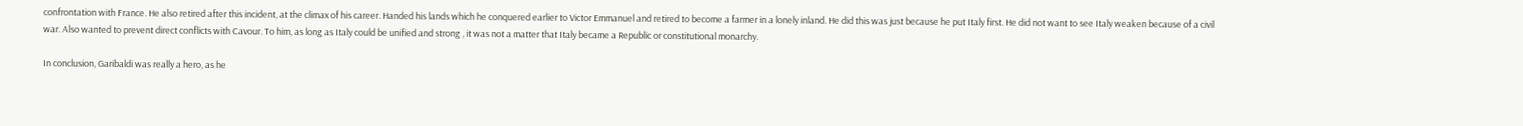confrontation with France. He also retired after this incident, at the climax of his career. Handed his lands which he conquered earlier to Victor Emmanuel and retired to become a farmer in a lonely inland. He did this was just because he put Italy first. He did not want to see Italy weaken because of a civil war. Also wanted to prevent direct conflicts with Cavour. To him, as long as Italy could be unified and strong , it was not a matter that Italy became a Republic or constitutional monarchy.

In conclusion, Garibaldi was really a hero, as he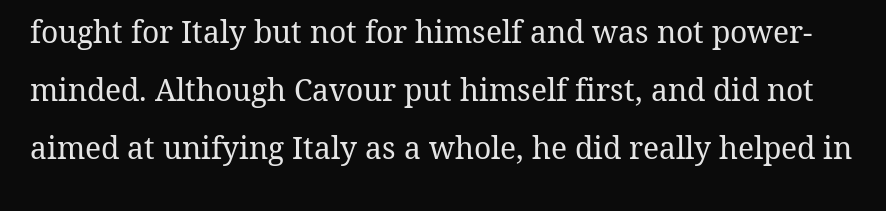fought for Italy but not for himself and was not power-minded. Although Cavour put himself first, and did not aimed at unifying Italy as a whole, he did really helped in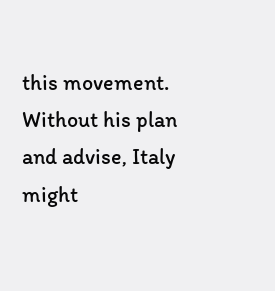this movement. Without his plan and advise, Italy might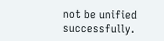not be unified successfully.